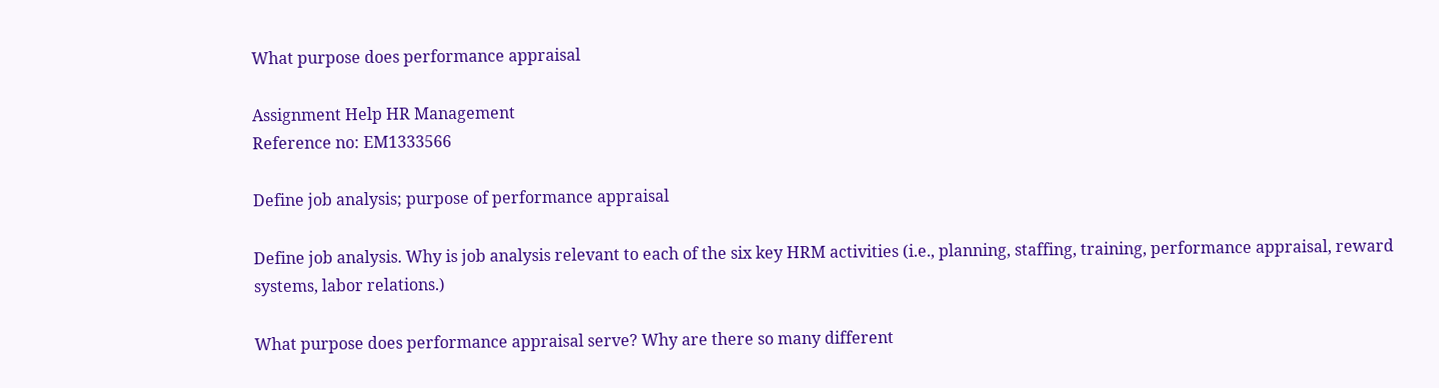What purpose does performance appraisal

Assignment Help HR Management
Reference no: EM1333566

Define job analysis; purpose of performance appraisal

Define job analysis. Why is job analysis relevant to each of the six key HRM activities (i.e., planning, staffing, training, performance appraisal, reward systems, labor relations.)

What purpose does performance appraisal serve? Why are there so many different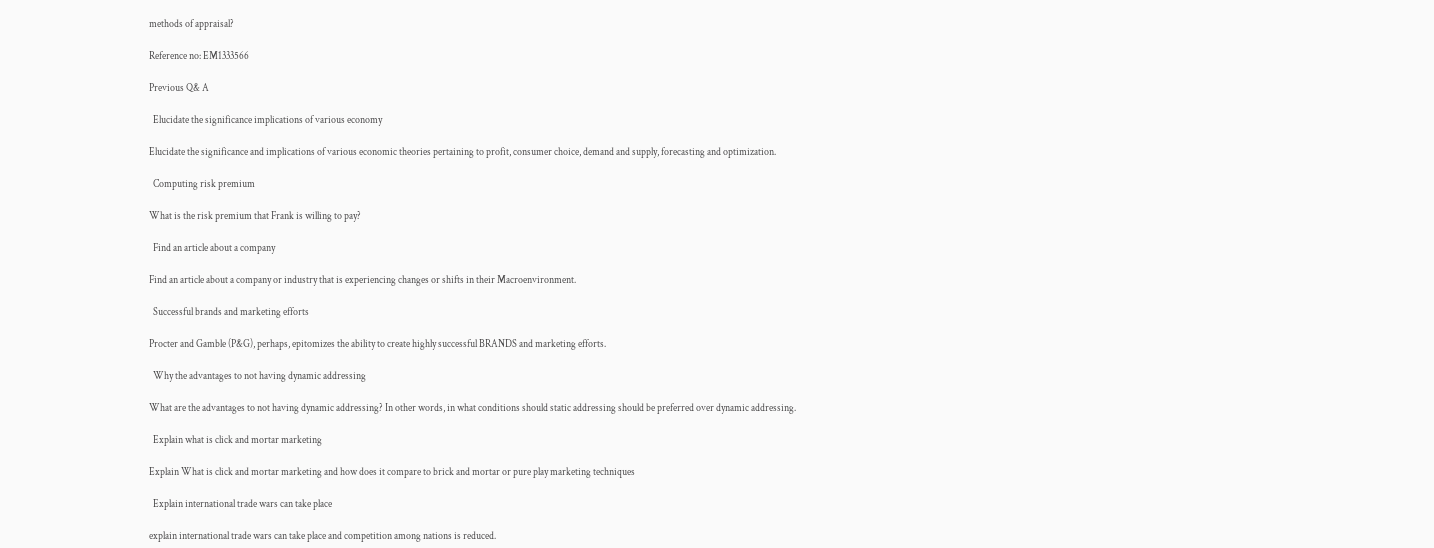methods of appraisal?

Reference no: EM1333566

Previous Q& A

  Elucidate the significance implications of various economy

Elucidate the significance and implications of various economic theories pertaining to profit, consumer choice, demand and supply, forecasting and optimization.

  Computing risk premium

What is the risk premium that Frank is willing to pay?

  Find an article about a company

Find an article about a company or industry that is experiencing changes or shifts in their Macroenvironment.

  Successful brands and marketing efforts

Procter and Gamble (P&G), perhaps, epitomizes the ability to create highly successful BRANDS and marketing efforts.

  Why the advantages to not having dynamic addressing

What are the advantages to not having dynamic addressing? In other words, in what conditions should static addressing should be preferred over dynamic addressing.

  Explain what is click and mortar marketing

Explain What is click and mortar marketing and how does it compare to brick and mortar or pure play marketing techniques

  Explain international trade wars can take place

explain international trade wars can take place and competition among nations is reduced.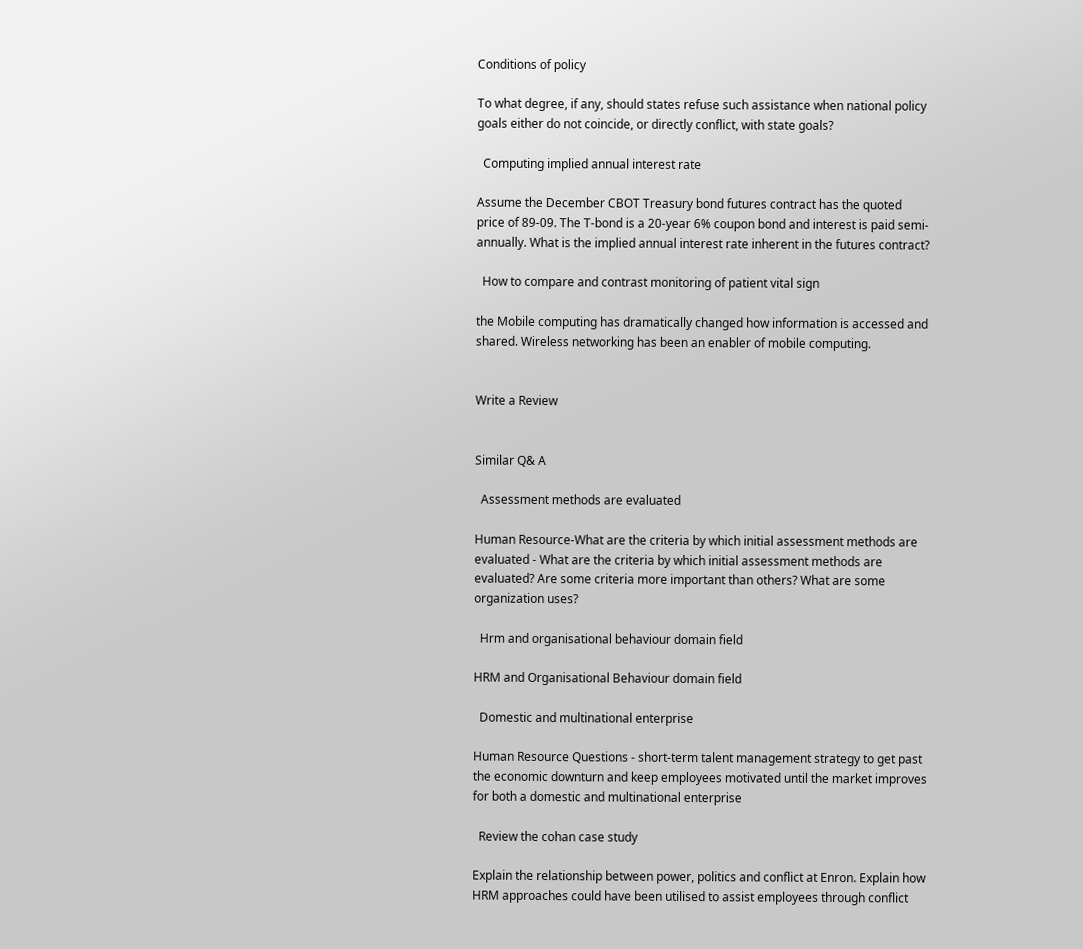Conditions of policy

To what degree, if any, should states refuse such assistance when national policy goals either do not coincide, or directly conflict, with state goals?

  Computing implied annual interest rate

Assume the December CBOT Treasury bond futures contract has the quoted price of 89-09. The T-bond is a 20-year 6% coupon bond and interest is paid semi-annually. What is the implied annual interest rate inherent in the futures contract?

  How to compare and contrast monitoring of patient vital sign

the Mobile computing has dramatically changed how information is accessed and shared. Wireless networking has been an enabler of mobile computing.


Write a Review


Similar Q& A

  Assessment methods are evaluated

Human Resource-What are the criteria by which initial assessment methods are evaluated - What are the criteria by which initial assessment methods are evaluated? Are some criteria more important than others? What are some organization uses?

  Hrm and organisational behaviour domain field

HRM and Organisational Behaviour domain field

  Domestic and multinational enterprise

Human Resource Questions - short-term talent management strategy to get past the economic downturn and keep employees motivated until the market improves for both a domestic and multinational enterprise

  Review the cohan case study

Explain the relationship between power, politics and conflict at Enron. Explain how HRM approaches could have been utilised to assist employees through conflict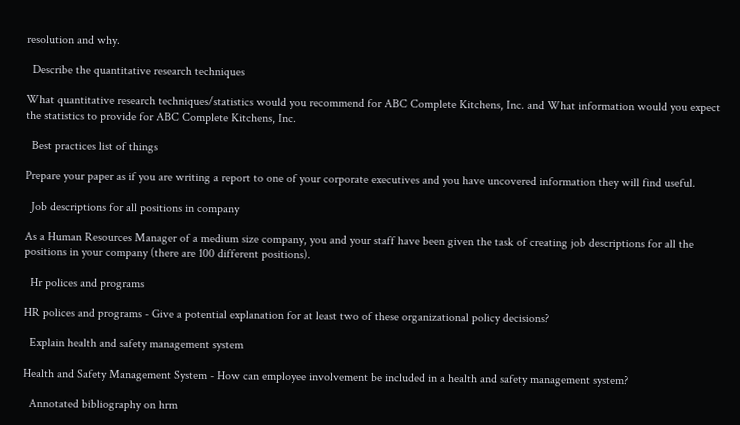resolution and why.

  Describe the quantitative research techniques

What quantitative research techniques/statistics would you recommend for ABC Complete Kitchens, Inc. and What information would you expect the statistics to provide for ABC Complete Kitchens, Inc.

  Best practices list of things

Prepare your paper as if you are writing a report to one of your corporate executives and you have uncovered information they will find useful.

  Job descriptions for all positions in company

As a Human Resources Manager of a medium size company, you and your staff have been given the task of creating job descriptions for all the positions in your company (there are 100 different positions).

  Hr polices and programs

HR polices and programs - Give a potential explanation for at least two of these organizational policy decisions?

  Explain health and safety management system

Health and Safety Management System - How can employee involvement be included in a health and safety management system?

  Annotated bibliography on hrm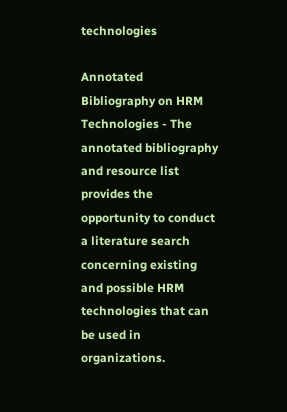technologies

Annotated Bibliography on HRM Technologies - The annotated bibliography and resource list provides the opportunity to conduct a literature search concerning existing and possible HRM technologies that can be used in organizations.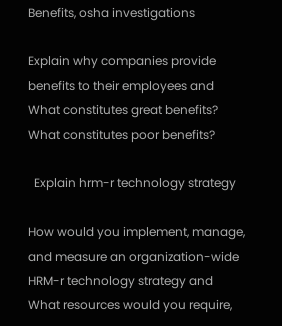Benefits, osha investigations

Explain why companies provide benefits to their employees and What constitutes great benefits? What constitutes poor benefits?

  Explain hrm-r technology strategy

How would you implement, manage, and measure an organization-wide HRM-r technology strategy and What resources would you require,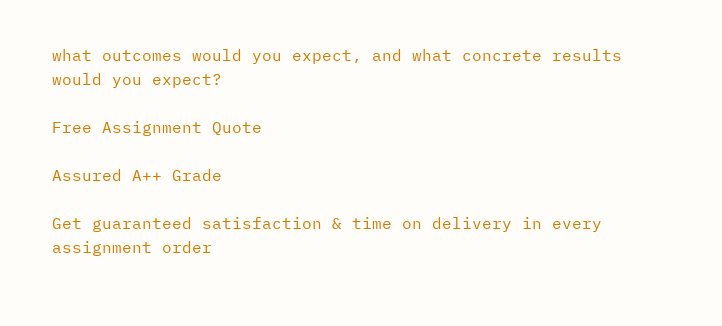what outcomes would you expect, and what concrete results would you expect?

Free Assignment Quote

Assured A++ Grade

Get guaranteed satisfaction & time on delivery in every assignment order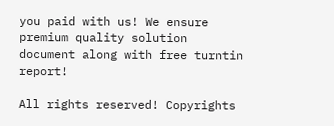you paid with us! We ensure premium quality solution document along with free turntin report!

All rights reserved! Copyrights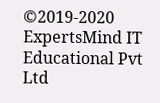©2019-2020 ExpertsMind IT Educational Pvt Ltd